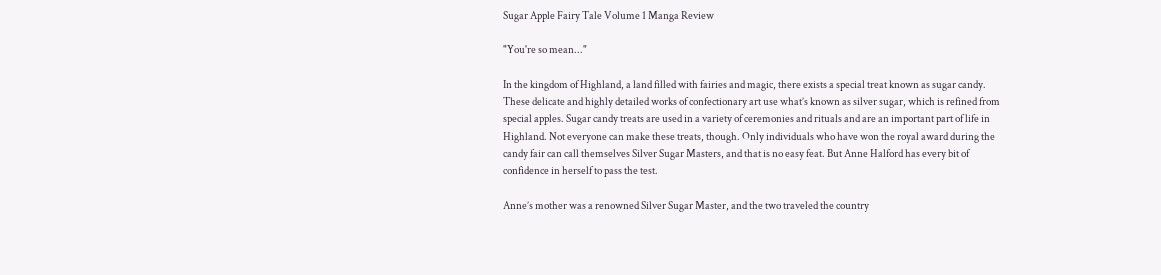Sugar Apple Fairy Tale Volume 1 Manga Review

"You're so mean..."

In the kingdom of Highland, a land filled with fairies and magic, there exists a special treat known as sugar candy. These delicate and highly detailed works of confectionary art use what’s known as silver sugar, which is refined from special apples. Sugar candy treats are used in a variety of ceremonies and rituals and are an important part of life in Highland. Not everyone can make these treats, though. Only individuals who have won the royal award during the candy fair can call themselves Silver Sugar Masters, and that is no easy feat. But Anne Halford has every bit of confidence in herself to pass the test.

Anne’s mother was a renowned Silver Sugar Master, and the two traveled the country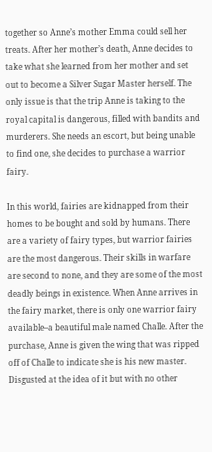together so Anne’s mother Emma could sell her treats. After her mother’s death, Anne decides to take what she learned from her mother and set out to become a Silver Sugar Master herself. The only issue is that the trip Anne is taking to the royal capital is dangerous, filled with bandits and murderers. She needs an escort, but being unable to find one, she decides to purchase a warrior fairy.

In this world, fairies are kidnapped from their homes to be bought and sold by humans. There are a variety of fairy types, but warrior fairies are the most dangerous. Their skills in warfare are second to none, and they are some of the most deadly beings in existence. When Anne arrives in the fairy market, there is only one warrior fairy available–a beautiful male named Challe. After the purchase, Anne is given the wing that was ripped off of Challe to indicate she is his new master. Disgusted at the idea of it but with no other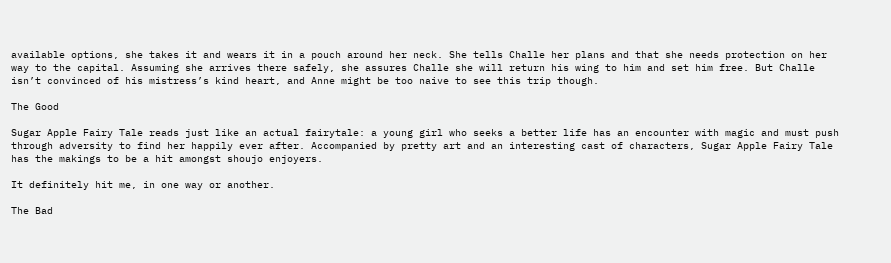available options, she takes it and wears it in a pouch around her neck. She tells Challe her plans and that she needs protection on her way to the capital. Assuming she arrives there safely, she assures Challe she will return his wing to him and set him free. But Challe isn’t convinced of his mistress’s kind heart, and Anne might be too naive to see this trip though.

The Good

Sugar Apple Fairy Tale reads just like an actual fairytale: a young girl who seeks a better life has an encounter with magic and must push through adversity to find her happily ever after. Accompanied by pretty art and an interesting cast of characters, Sugar Apple Fairy Tale has the makings to be a hit amongst shoujo enjoyers.

It definitely hit me, in one way or another.

The Bad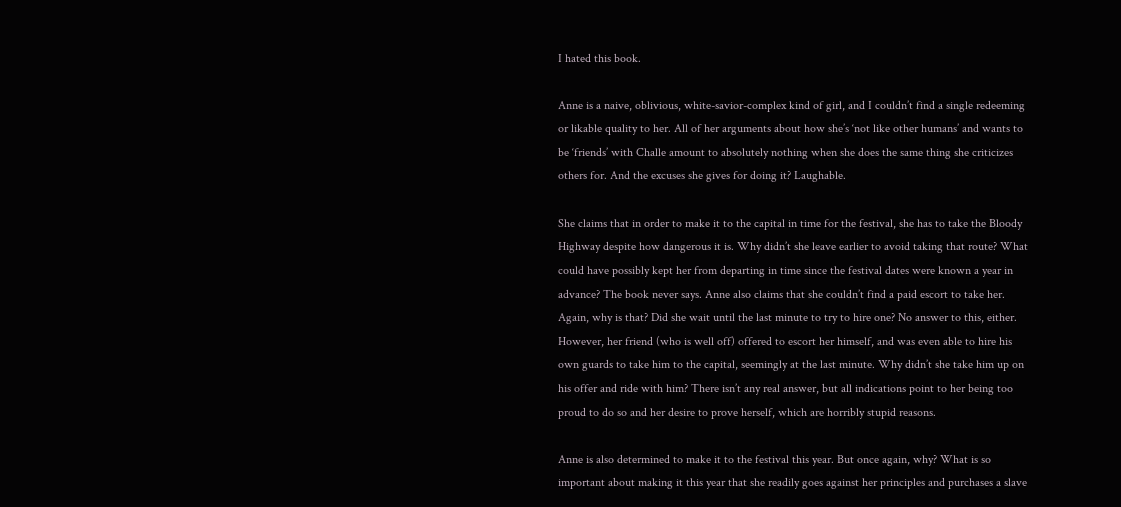I hated this book.

Anne is a naive, oblivious, white-savior-complex kind of girl, and I couldn’t find a single redeeming or likable quality to her. All of her arguments about how she’s ‘not like other humans’ and wants to be ‘friends’ with Challe amount to absolutely nothing when she does the same thing she criticizes others for. And the excuses she gives for doing it? Laughable.

She claims that in order to make it to the capital in time for the festival, she has to take the Bloody Highway despite how dangerous it is. Why didn’t she leave earlier to avoid taking that route? What could have possibly kept her from departing in time since the festival dates were known a year in advance? The book never says. Anne also claims that she couldn’t find a paid escort to take her. Again, why is that? Did she wait until the last minute to try to hire one? No answer to this, either. However, her friend (who is well off) offered to escort her himself, and was even able to hire his own guards to take him to the capital, seemingly at the last minute. Why didn’t she take him up on his offer and ride with him? There isn’t any real answer, but all indications point to her being too proud to do so and her desire to prove herself, which are horribly stupid reasons.

Anne is also determined to make it to the festival this year. But once again, why? What is so important about making it this year that she readily goes against her principles and purchases a slave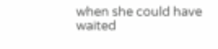when she could have waited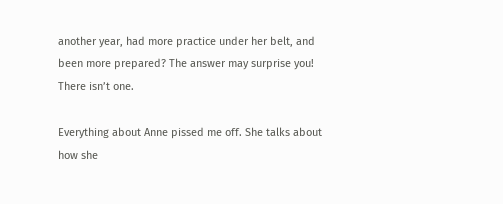another year, had more practice under her belt, and been more prepared? The answer may surprise you! There isn’t one.

Everything about Anne pissed me off. She talks about how she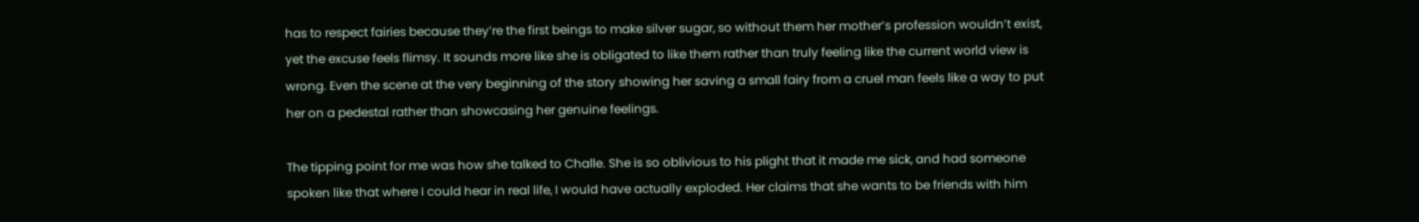has to respect fairies because they’re the first beings to make silver sugar, so without them her mother’s profession wouldn’t exist, yet the excuse feels flimsy. It sounds more like she is obligated to like them rather than truly feeling like the current world view is wrong. Even the scene at the very beginning of the story showing her saving a small fairy from a cruel man feels like a way to put her on a pedestal rather than showcasing her genuine feelings.

The tipping point for me was how she talked to Challe. She is so oblivious to his plight that it made me sick, and had someone spoken like that where I could hear in real life, I would have actually exploded. Her claims that she wants to be friends with him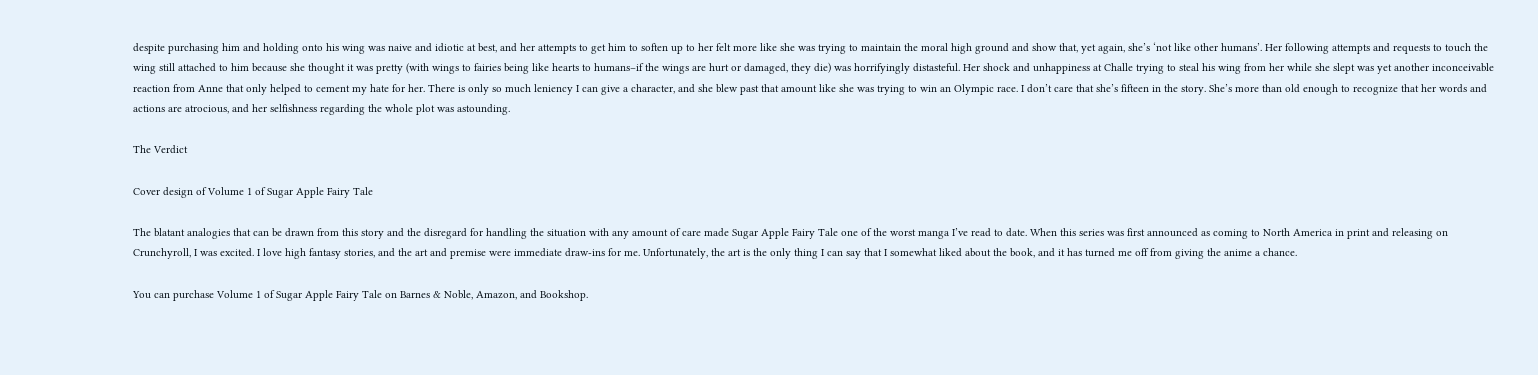despite purchasing him and holding onto his wing was naive and idiotic at best, and her attempts to get him to soften up to her felt more like she was trying to maintain the moral high ground and show that, yet again, she’s ‘not like other humans’. Her following attempts and requests to touch the wing still attached to him because she thought it was pretty (with wings to fairies being like hearts to humans–if the wings are hurt or damaged, they die) was horrifyingly distasteful. Her shock and unhappiness at Challe trying to steal his wing from her while she slept was yet another inconceivable reaction from Anne that only helped to cement my hate for her. There is only so much leniency I can give a character, and she blew past that amount like she was trying to win an Olympic race. I don’t care that she’s fifteen in the story. She’s more than old enough to recognize that her words and actions are atrocious, and her selfishness regarding the whole plot was astounding.

The Verdict

Cover design of Volume 1 of Sugar Apple Fairy Tale

The blatant analogies that can be drawn from this story and the disregard for handling the situation with any amount of care made Sugar Apple Fairy Tale one of the worst manga I’ve read to date. When this series was first announced as coming to North America in print and releasing on Crunchyroll, I was excited. I love high fantasy stories, and the art and premise were immediate draw-ins for me. Unfortunately, the art is the only thing I can say that I somewhat liked about the book, and it has turned me off from giving the anime a chance.

You can purchase Volume 1 of Sugar Apple Fairy Tale on Barnes & Noble, Amazon, and Bookshop.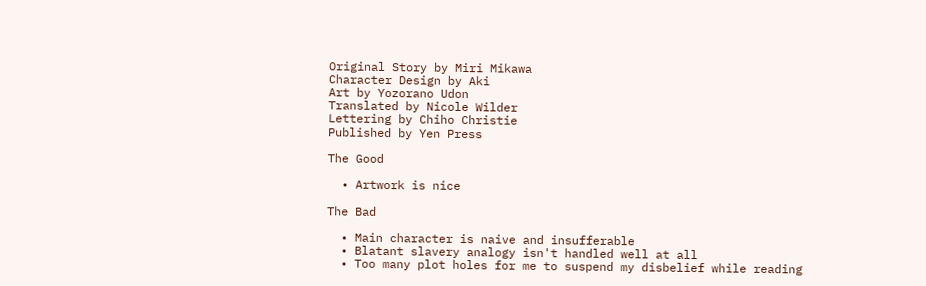Original Story by Miri Mikawa
Character Design by Aki
Art by Yozorano Udon
Translated by Nicole Wilder
Lettering by Chiho Christie
Published by Yen Press

The Good

  • Artwork is nice

The Bad

  • Main character is naive and insufferable
  • Blatant slavery analogy isn't handled well at all
  • Too many plot holes for me to suspend my disbelief while reading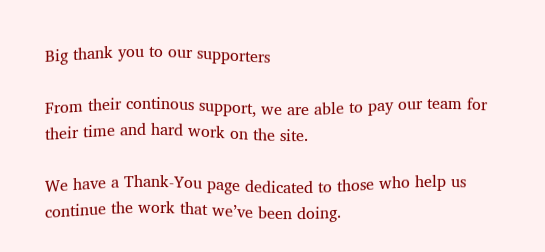Big thank you to our supporters

From their continous support, we are able to pay our team for their time and hard work on the site.

We have a Thank-You page dedicated to those who help us continue the work that we’ve been doing.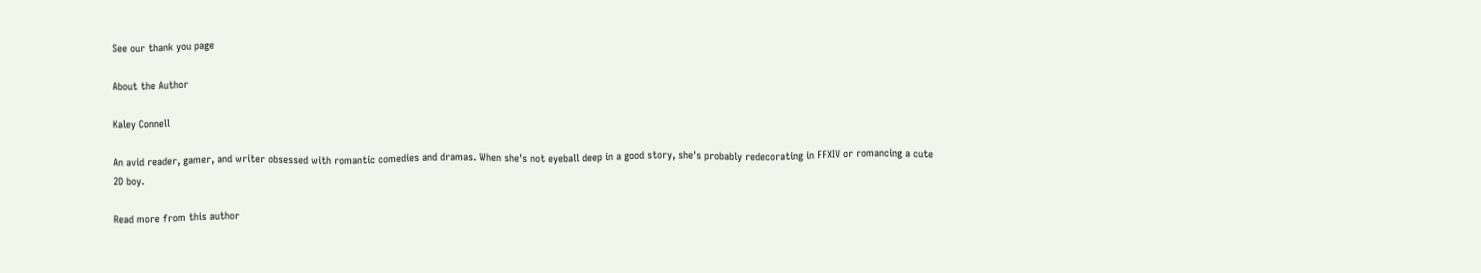See our thank you page

About the Author

Kaley Connell

An avid reader, gamer, and writer obsessed with romantic comedies and dramas. When she's not eyeball deep in a good story, she's probably redecorating in FFXIV or romancing a cute 2D boy.

Read more from this author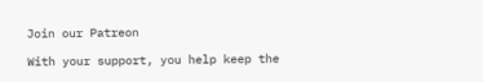Join our Patreon

With your support, you help keep the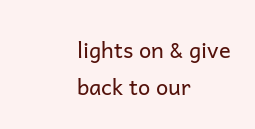lights on & give back to our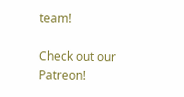team!

Check out our Patreon!